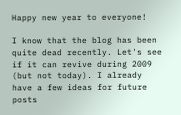Happy new year to everyone!

I know that the blog has been quite dead recently. Let's see if it can revive during 2009 (but not today). I already have a few ideas for future posts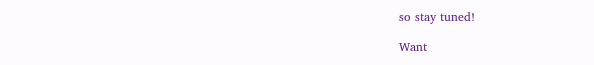so stay tuned!

Want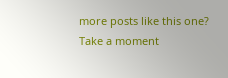more posts like this one? Take a moment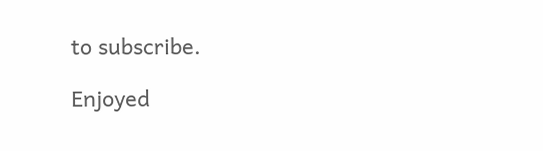to subscribe.

Enjoyed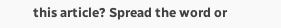this article? Spread the word or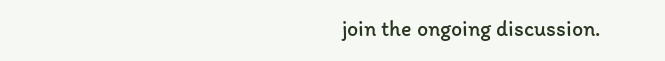join the ongoing discussion.